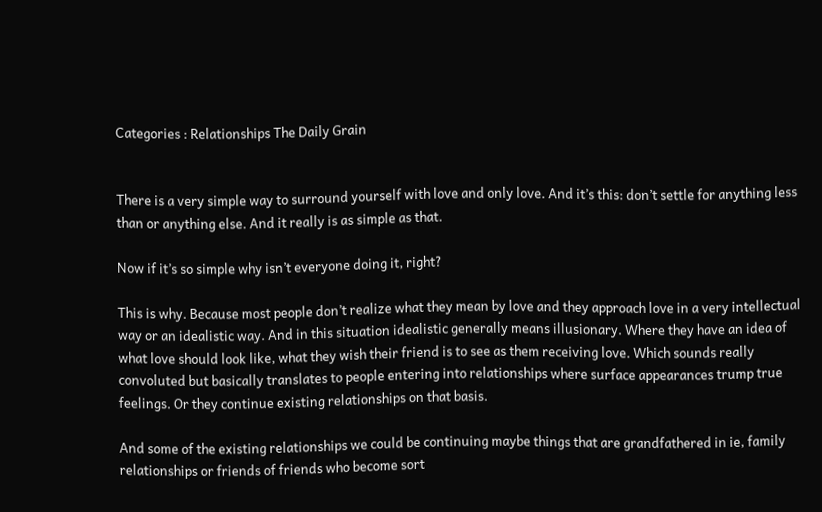Categories : Relationships The Daily Grain


There is a very simple way to surround yourself with love and only love. And it’s this: don’t settle for anything less than or anything else. And it really is as simple as that.

Now if it’s so simple why isn’t everyone doing it, right?

This is why. Because most people don’t realize what they mean by love and they approach love in a very intellectual way or an idealistic way. And in this situation idealistic generally means illusionary. Where they have an idea of what love should look like, what they wish their friend is to see as them receiving love. Which sounds really convoluted but basically translates to people entering into relationships where surface appearances trump true feelings. Or they continue existing relationships on that basis.

And some of the existing relationships we could be continuing maybe things that are grandfathered in ie, family relationships or friends of friends who become sort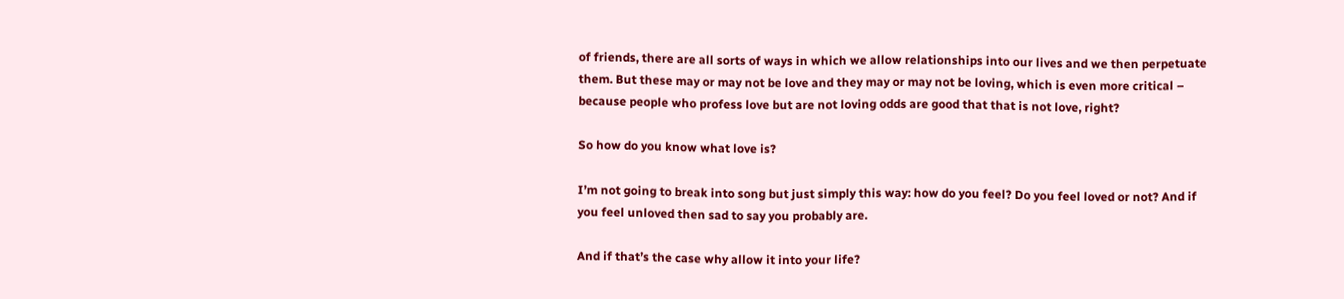of friends, there are all sorts of ways in which we allow relationships into our lives and we then perpetuate them. But these may or may not be love and they may or may not be loving, which is even more critical – because people who profess love but are not loving odds are good that that is not love, right?

So how do you know what love is?

I’m not going to break into song but just simply this way: how do you feel? Do you feel loved or not? And if you feel unloved then sad to say you probably are.

And if that’s the case why allow it into your life?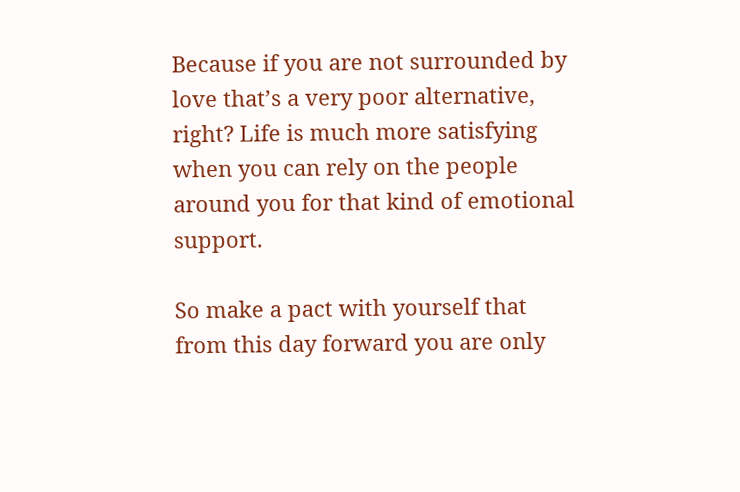Because if you are not surrounded by love that’s a very poor alternative, right? Life is much more satisfying when you can rely on the people around you for that kind of emotional support.

So make a pact with yourself that from this day forward you are only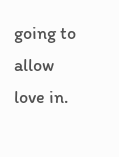going to allow love in.